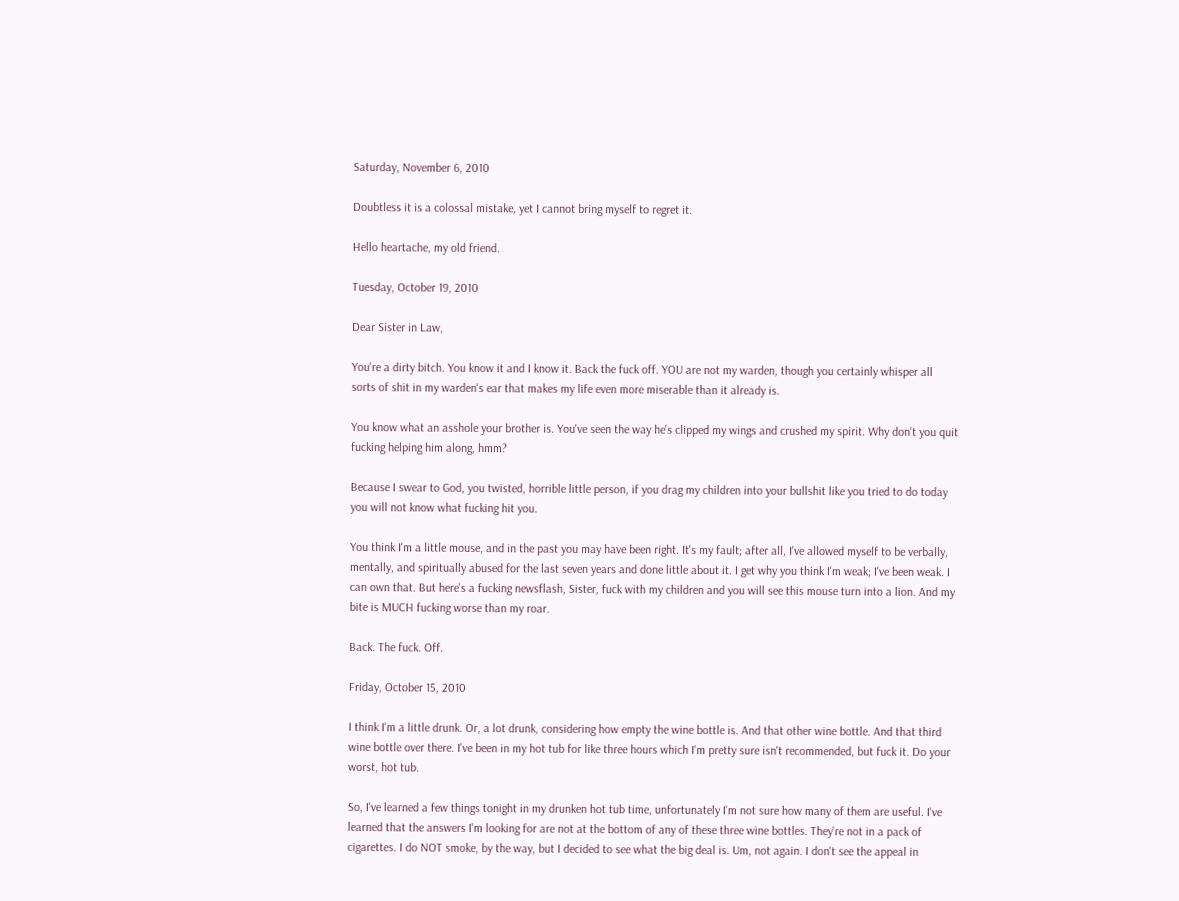Saturday, November 6, 2010

Doubtless it is a colossal mistake, yet I cannot bring myself to regret it.

Hello heartache, my old friend.

Tuesday, October 19, 2010

Dear Sister in Law,

You're a dirty bitch. You know it and I know it. Back the fuck off. YOU are not my warden, though you certainly whisper all sorts of shit in my warden's ear that makes my life even more miserable than it already is.

You know what an asshole your brother is. You've seen the way he's clipped my wings and crushed my spirit. Why don't you quit fucking helping him along, hmm?

Because I swear to God, you twisted, horrible little person, if you drag my children into your bullshit like you tried to do today you will not know what fucking hit you.

You think I'm a little mouse, and in the past you may have been right. It's my fault; after all, I've allowed myself to be verbally, mentally, and spiritually abused for the last seven years and done little about it. I get why you think I'm weak; I've been weak. I can own that. But here's a fucking newsflash, Sister, fuck with my children and you will see this mouse turn into a lion. And my bite is MUCH fucking worse than my roar.

Back. The fuck. Off.

Friday, October 15, 2010

I think I'm a little drunk. Or, a lot drunk, considering how empty the wine bottle is. And that other wine bottle. And that third wine bottle over there. I've been in my hot tub for like three hours which I'm pretty sure isn't recommended, but fuck it. Do your worst, hot tub.

So, I've learned a few things tonight in my drunken hot tub time, unfortunately I'm not sure how many of them are useful. I've learned that the answers I'm looking for are not at the bottom of any of these three wine bottles. They're not in a pack of cigarettes. I do NOT smoke, by the way, but I decided to see what the big deal is. Um, not again. I don't see the appeal in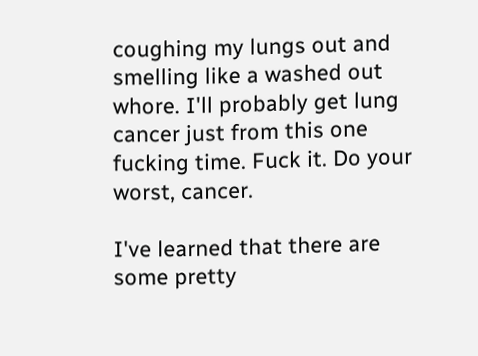coughing my lungs out and smelling like a washed out whore. I'll probably get lung cancer just from this one fucking time. Fuck it. Do your worst, cancer.

I've learned that there are some pretty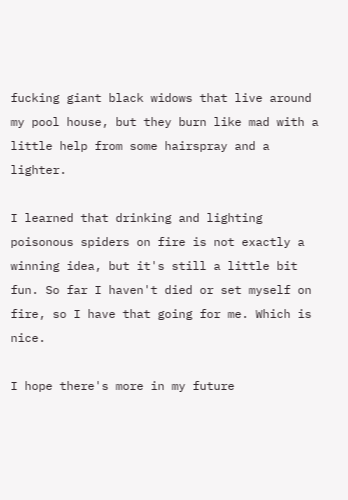fucking giant black widows that live around my pool house, but they burn like mad with a little help from some hairspray and a lighter.

I learned that drinking and lighting poisonous spiders on fire is not exactly a winning idea, but it's still a little bit fun. So far I haven't died or set myself on fire, so I have that going for me. Which is nice.

I hope there's more in my future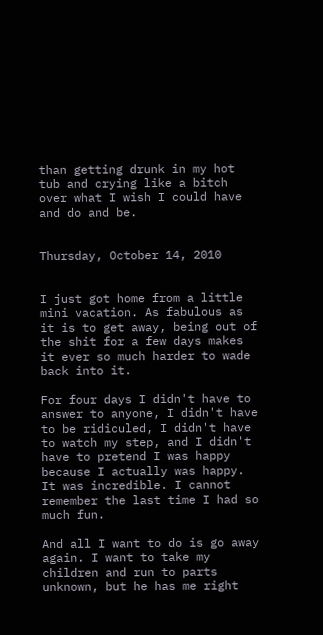than getting drunk in my hot tub and crying like a bitch over what I wish I could have and do and be.


Thursday, October 14, 2010


I just got home from a little mini vacation. As fabulous as it is to get away, being out of the shit for a few days makes it ever so much harder to wade back into it.

For four days I didn't have to answer to anyone, I didn't have to be ridiculed, I didn't have to watch my step, and I didn't have to pretend I was happy because I actually was happy. It was incredible. I cannot remember the last time I had so much fun.

And all I want to do is go away again. I want to take my children and run to parts unknown, but he has me right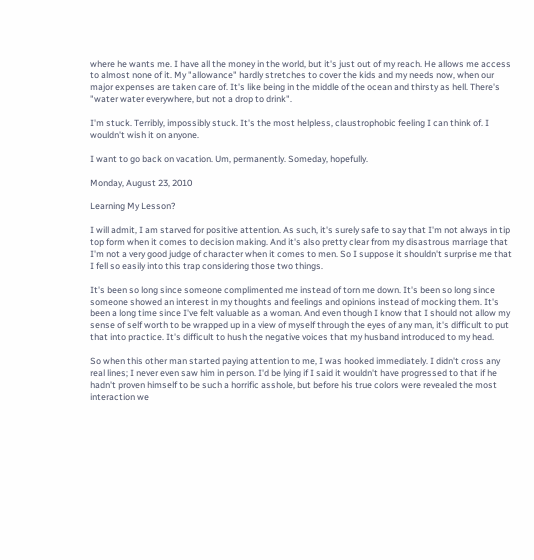where he wants me. I have all the money in the world, but it's just out of my reach. He allows me access to almost none of it. My "allowance" hardly stretches to cover the kids and my needs now, when our major expenses are taken care of. It's like being in the middle of the ocean and thirsty as hell. There's "water water everywhere, but not a drop to drink".

I'm stuck. Terribly, impossibly stuck. It's the most helpless, claustrophobic feeling I can think of. I wouldn't wish it on anyone.

I want to go back on vacation. Um, permanently. Someday, hopefully.

Monday, August 23, 2010

Learning My Lesson?

I will admit, I am starved for positive attention. As such, it's surely safe to say that I'm not always in tip top form when it comes to decision making. And it's also pretty clear from my disastrous marriage that I'm not a very good judge of character when it comes to men. So I suppose it shouldn't surprise me that I fell so easily into this trap considering those two things.

It's been so long since someone complimented me instead of torn me down. It's been so long since someone showed an interest in my thoughts and feelings and opinions instead of mocking them. It's been a long time since I've felt valuable as a woman. And even though I know that I should not allow my sense of self worth to be wrapped up in a view of myself through the eyes of any man, it's difficult to put that into practice. It's difficult to hush the negative voices that my husband introduced to my head.

So when this other man started paying attention to me, I was hooked immediately. I didn't cross any real lines; I never even saw him in person. I'd be lying if I said it wouldn't have progressed to that if he hadn't proven himself to be such a horrific asshole, but before his true colors were revealed the most interaction we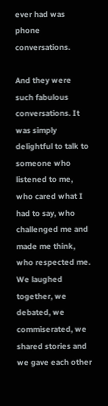ever had was phone conversations.

And they were such fabulous conversations. It was simply delightful to talk to someone who listened to me, who cared what I had to say, who challenged me and made me think, who respected me. We laughed together, we debated, we commiserated, we shared stories and we gave each other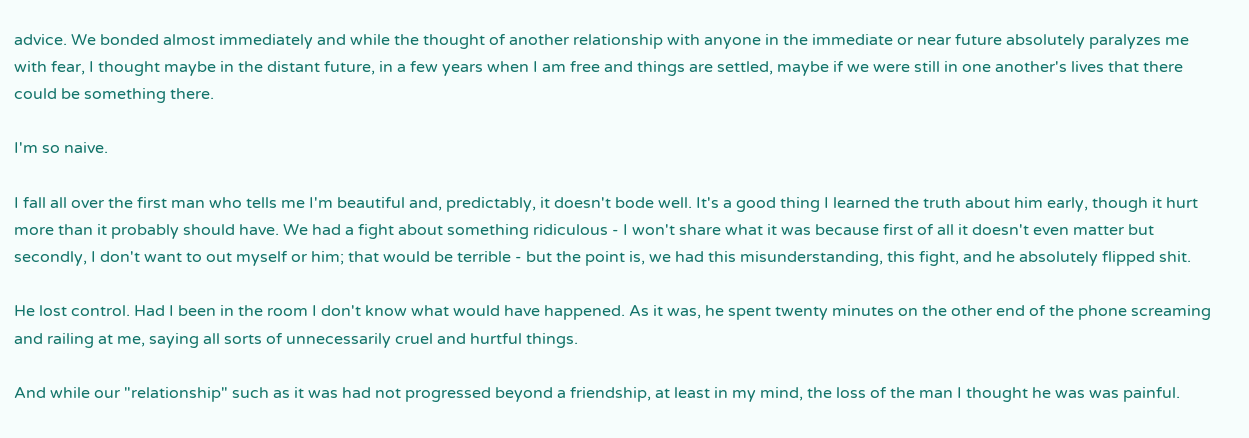advice. We bonded almost immediately and while the thought of another relationship with anyone in the immediate or near future absolutely paralyzes me with fear, I thought maybe in the distant future, in a few years when I am free and things are settled, maybe if we were still in one another's lives that there could be something there.

I'm so naive.

I fall all over the first man who tells me I'm beautiful and, predictably, it doesn't bode well. It's a good thing I learned the truth about him early, though it hurt more than it probably should have. We had a fight about something ridiculous - I won't share what it was because first of all it doesn't even matter but secondly, I don't want to out myself or him; that would be terrible - but the point is, we had this misunderstanding, this fight, and he absolutely flipped shit.

He lost control. Had I been in the room I don't know what would have happened. As it was, he spent twenty minutes on the other end of the phone screaming and railing at me, saying all sorts of unnecessarily cruel and hurtful things.

And while our "relationship" such as it was had not progressed beyond a friendship, at least in my mind, the loss of the man I thought he was was painful.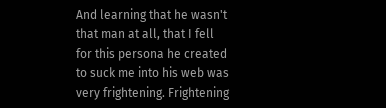And learning that he wasn't that man at all, that I fell for this persona he created to suck me into his web was very frightening. Frightening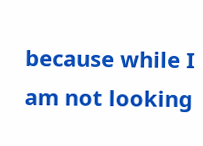because while I am not looking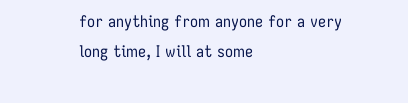for anything from anyone for a very long time, I will at some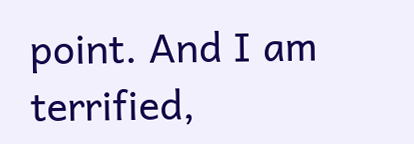point. And I am terrified,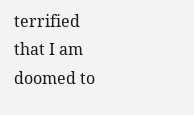terrified that I am doomed to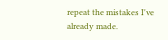repeat the mistakes I've already made.